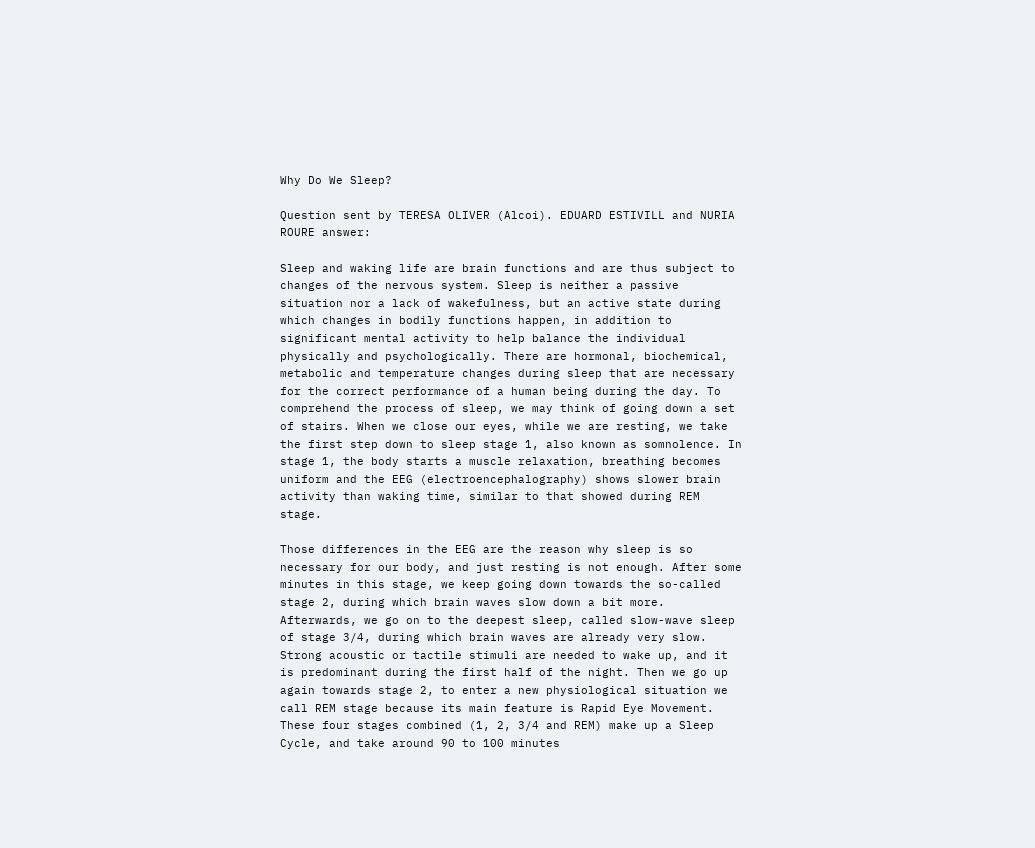Why Do We Sleep?

Question sent by TERESA OLIVER (Alcoi). EDUARD ESTIVILL and NURIA ROURE answer:

Sleep and waking life are brain functions and are thus subject to changes of the nervous system. Sleep is neither a passive situation nor a lack of wakefulness, but an active state during which changes in bodily functions happen, in addition to significant mental activity to help balance the individual physically and psychologically. There are hormonal, biochemical, metabolic and temperature changes during sleep that are necessary for the correct performance of a human being during the day. To comprehend the process of sleep, we may think of going down a set of stairs. When we close our eyes, while we are resting, we take the first step down to sleep stage 1, also known as somnolence. In stage 1, the body starts a muscle relaxation, breathing becomes uniform and the EEG (electroencephalography) shows slower brain activity than waking time, similar to that showed during REM stage.

Those differences in the EEG are the reason why sleep is so necessary for our body, and just resting is not enough. After some minutes in this stage, we keep going down towards the so-called stage 2, during which brain waves slow down a bit more. Afterwards, we go on to the deepest sleep, called slow-wave sleep of stage 3/4, during which brain waves are already very slow. Strong acoustic or tactile stimuli are needed to wake up, and it is predominant during the first half of the night. Then we go up again towards stage 2, to enter a new physiological situation we call REM stage because its main feature is Rapid Eye Movement. These four stages combined (1, 2, 3/4 and REM) make up a Sleep Cycle, and take around 90 to 100 minutes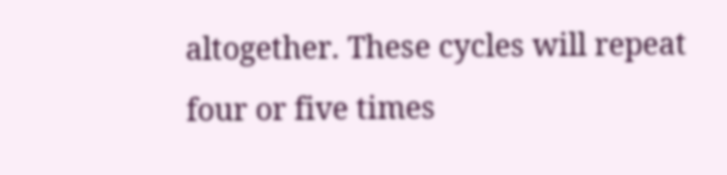altogether. These cycles will repeat four or five times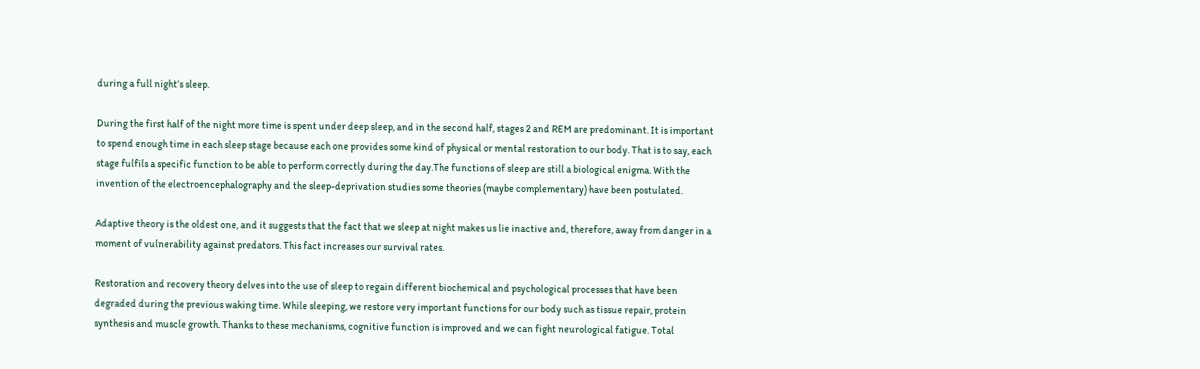during a full night’s sleep.

During the first half of the night more time is spent under deep sleep, and in the second half, stages 2 and REM are predominant. It is important to spend enough time in each sleep stage because each one provides some kind of physical or mental restoration to our body. That is to say, each stage fulfils a specific function to be able to perform correctly during the day.The functions of sleep are still a biological enigma. With the invention of the electroencephalography and the sleep-deprivation studies some theories (maybe complementary) have been postulated.

Adaptive theory is the oldest one, and it suggests that the fact that we sleep at night makes us lie inactive and, therefore, away from danger in a moment of vulnerability against predators. This fact increases our survival rates.

Restoration and recovery theory delves into the use of sleep to regain different biochemical and psychological processes that have been degraded during the previous waking time. While sleeping, we restore very important functions for our body such as tissue repair, protein synthesis and muscle growth. Thanks to these mechanisms, cognitive function is improved and we can fight neurological fatigue. Total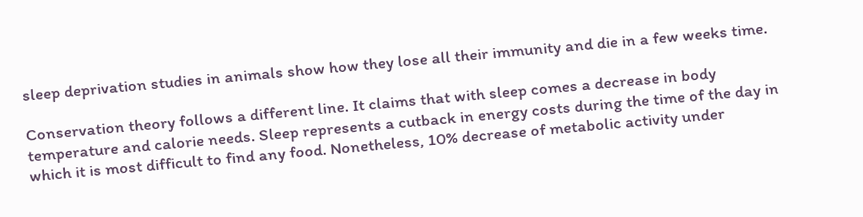sleep deprivation studies in animals show how they lose all their immunity and die in a few weeks time.

Conservation theory follows a different line. It claims that with sleep comes a decrease in body temperature and calorie needs. Sleep represents a cutback in energy costs during the time of the day in which it is most difficult to find any food. Nonetheless, 10% decrease of metabolic activity under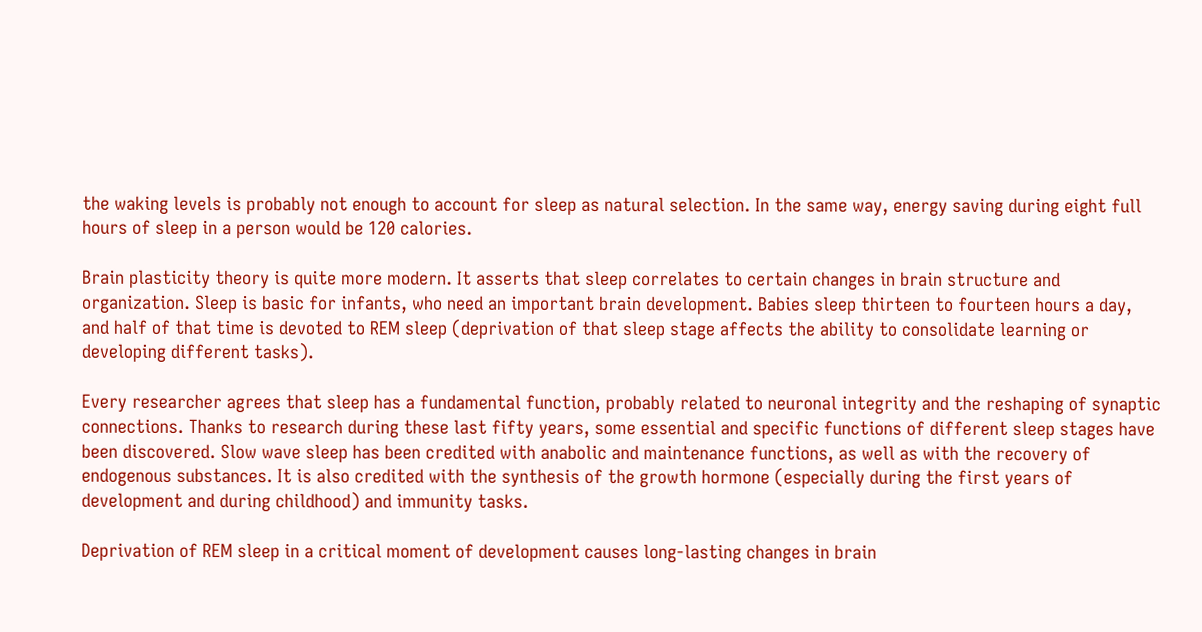the waking levels is probably not enough to account for sleep as natural selection. In the same way, energy saving during eight full hours of sleep in a person would be 120 calories.

Brain plasticity theory is quite more modern. It asserts that sleep correlates to certain changes in brain structure and organization. Sleep is basic for infants, who need an important brain development. Babies sleep thirteen to fourteen hours a day, and half of that time is devoted to REM sleep (deprivation of that sleep stage affects the ability to consolidate learning or developing different tasks).

Every researcher agrees that sleep has a fundamental function, probably related to neuronal integrity and the reshaping of synaptic connections. Thanks to research during these last fifty years, some essential and specific functions of different sleep stages have been discovered. Slow wave sleep has been credited with anabolic and maintenance functions, as well as with the recovery of endogenous substances. It is also credited with the synthesis of the growth hormone (especially during the first years of development and during childhood) and immunity tasks.

Deprivation of REM sleep in a critical moment of development causes long-lasting changes in brain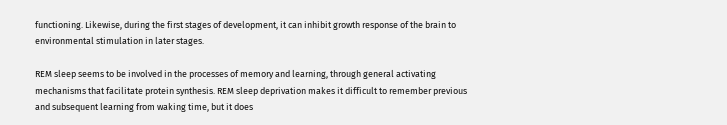functioning. Likewise, during the first stages of development, it can inhibit growth response of the brain to environmental stimulation in later stages.

REM sleep seems to be involved in the processes of memory and learning, through general activating mechanisms that facilitate protein synthesis. REM sleep deprivation makes it difficult to remember previous and subsequent learning from waking time, but it does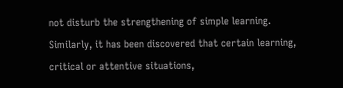not disturb the strengthening of simple learning. Similarly, it has been discovered that certain learning, critical or attentive situations,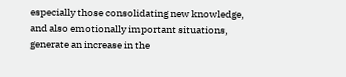especially those consolidating new knowledge, and also emotionally important situations, generate an increase in the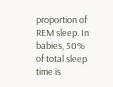proportion of REM sleep. In babies, 50% of total sleep time is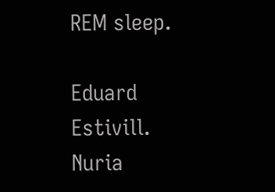REM sleep.

Eduard Estivill. Nuria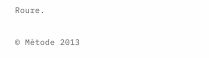Roure.

© Mètode 2013